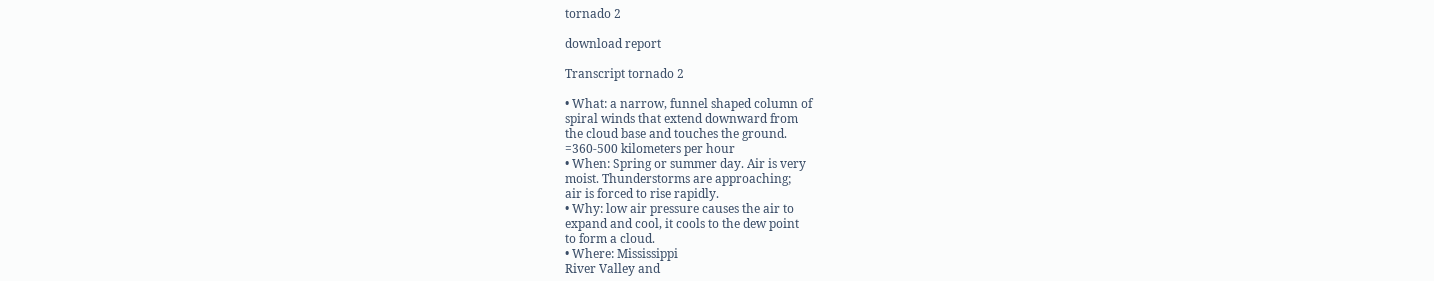tornado 2

download report

Transcript tornado 2

• What: a narrow, funnel shaped column of
spiral winds that extend downward from
the cloud base and touches the ground.
=360-500 kilometers per hour
• When: Spring or summer day. Air is very
moist. Thunderstorms are approaching;
air is forced to rise rapidly.
• Why: low air pressure causes the air to
expand and cool, it cools to the dew point
to form a cloud.
• Where: Mississippi
River Valley and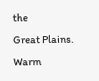the
Great Plains. Warm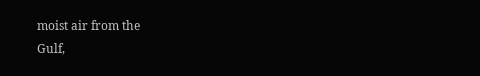moist air from the
Gulf,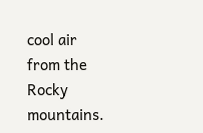cool air from the
Rocky mountains.